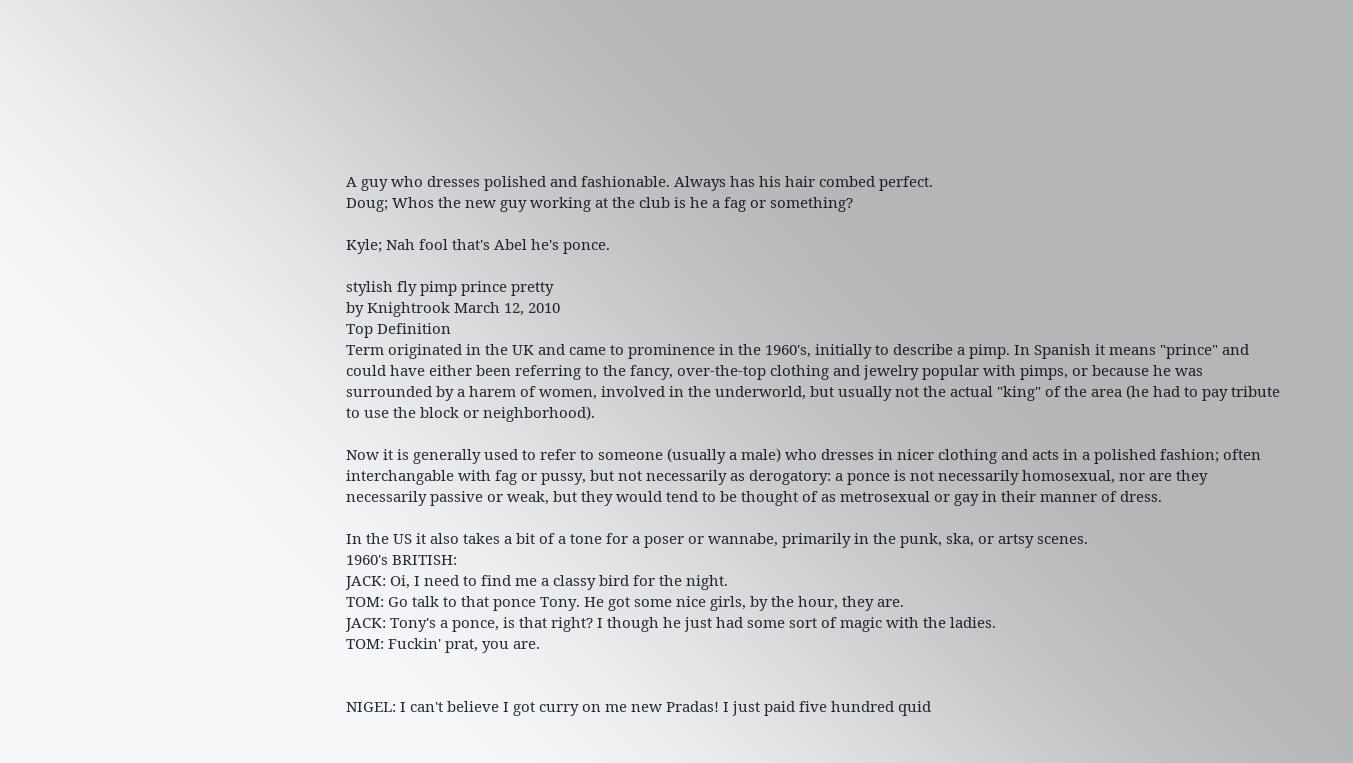A guy who dresses polished and fashionable. Always has his hair combed perfect.
Doug; Whos the new guy working at the club is he a fag or something?

Kyle; Nah fool that's Abel he's ponce.

stylish fly pimp prince pretty
by Knightrook March 12, 2010
Top Definition
Term originated in the UK and came to prominence in the 1960's, initially to describe a pimp. In Spanish it means "prince" and could have either been referring to the fancy, over-the-top clothing and jewelry popular with pimps, or because he was surrounded by a harem of women, involved in the underworld, but usually not the actual "king" of the area (he had to pay tribute to use the block or neighborhood).

Now it is generally used to refer to someone (usually a male) who dresses in nicer clothing and acts in a polished fashion; often interchangable with fag or pussy, but not necessarily as derogatory: a ponce is not necessarily homosexual, nor are they necessarily passive or weak, but they would tend to be thought of as metrosexual or gay in their manner of dress.

In the US it also takes a bit of a tone for a poser or wannabe, primarily in the punk, ska, or artsy scenes.
1960's BRITISH:
JACK: Oi, I need to find me a classy bird for the night.
TOM: Go talk to that ponce Tony. He got some nice girls, by the hour, they are.
JACK: Tony's a ponce, is that right? I though he just had some sort of magic with the ladies.
TOM: Fuckin' prat, you are.


NIGEL: I can't believe I got curry on me new Pradas! I just paid five hundred quid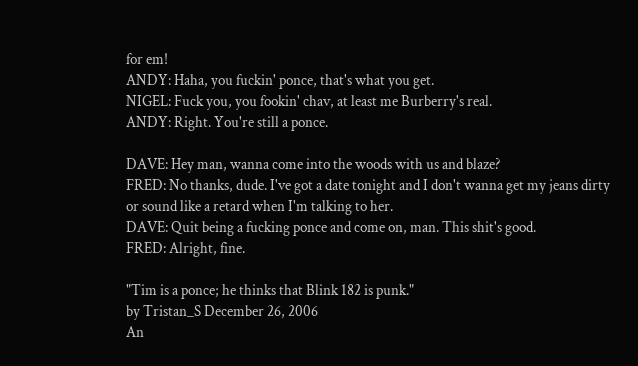for em!
ANDY: Haha, you fuckin' ponce, that's what you get.
NIGEL: Fuck you, you fookin' chav, at least me Burberry's real.
ANDY: Right. You're still a ponce.

DAVE: Hey man, wanna come into the woods with us and blaze?
FRED: No thanks, dude. I've got a date tonight and I don't wanna get my jeans dirty or sound like a retard when I'm talking to her.
DAVE: Quit being a fucking ponce and come on, man. This shit's good.
FRED: Alright, fine.

"Tim is a ponce; he thinks that Blink 182 is punk."
by Tristan_S December 26, 2006
An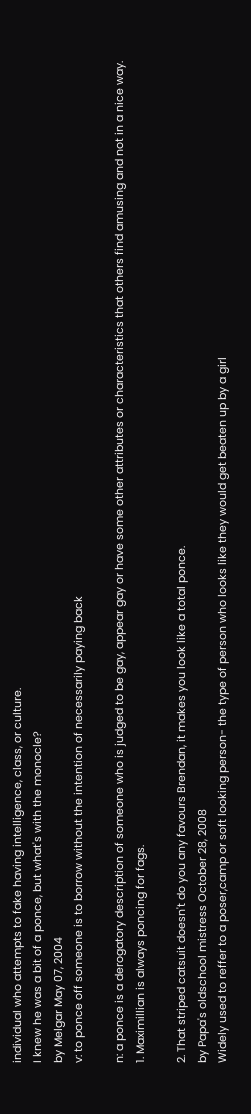individual who attempts to fake having intelligence, class, or culture.
I knew he was a bit of a ponce, but what's with the monocle?
by Melgar May 07, 2004
v: to ponce off someone is to borrow without the intention of necessarily paying back

n: a ponce is a derogatory description of someone who is judged to be gay, appear gay or have some other attributes or characteristics that others find amusing and not in a nice way.
1. Maximillian is always poncing for fags.

2. That striped catsuit doesn't do you any favours Brendan, it makes you look like a total ponce.
by Papa's oldschool mistress October 28, 2008
Widely used to reffer to a poser,camp or soft looking person- the type of person who looks like they would get beaten up by a girl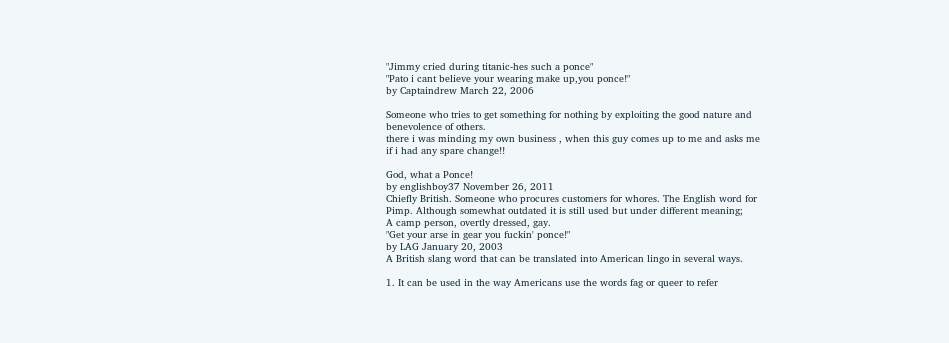"Jimmy cried during titanic-hes such a ponce"
"Pato i cant believe your wearing make up,you ponce!"
by Captaindrew March 22, 2006

Someone who tries to get something for nothing by exploiting the good nature and benevolence of others.
there i was minding my own business , when this guy comes up to me and asks me if i had any spare change!!

God, what a Ponce!
by englishboy37 November 26, 2011
Chiefly British. Someone who procures customers for whores. The English word for Pimp. Although somewhat outdated it is still used but under different meaning;
A camp person, overtly dressed, gay.
"Get your arse in gear you fuckin' ponce!"
by LAG January 20, 2003
A British slang word that can be translated into American lingo in several ways.

1. It can be used in the way Americans use the words fag or queer to refer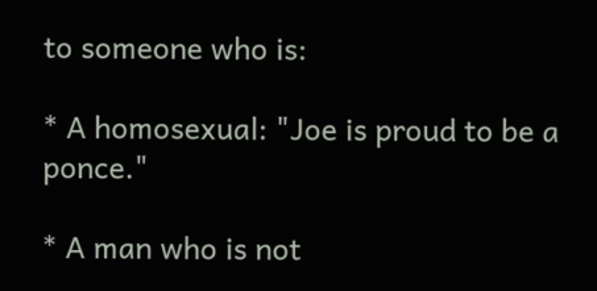to someone who is:

* A homosexual: "Joe is proud to be a ponce."

* A man who is not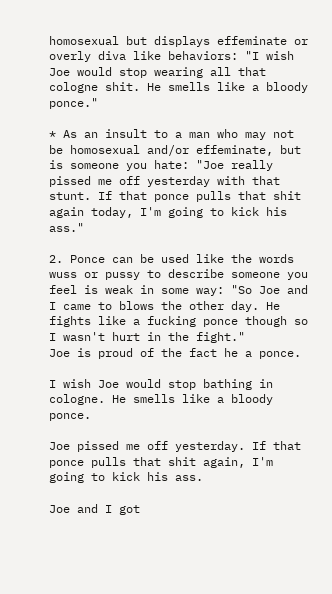homosexual but displays effeminate or overly diva like behaviors: "I wish Joe would stop wearing all that cologne shit. He smells like a bloody ponce."

* As an insult to a man who may not be homosexual and/or effeminate, but is someone you hate: "Joe really pissed me off yesterday with that stunt. If that ponce pulls that shit again today, I'm going to kick his ass."

2. Ponce can be used like the words wuss or pussy to describe someone you feel is weak in some way: "So Joe and I came to blows the other day. He fights like a fucking ponce though so I wasn't hurt in the fight."
Joe is proud of the fact he a ponce.

I wish Joe would stop bathing in cologne. He smells like a bloody ponce.

Joe pissed me off yesterday. If that ponce pulls that shit again, I'm going to kick his ass.

Joe and I got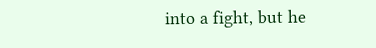into a fight, but he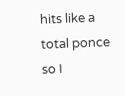hits like a total ponce so I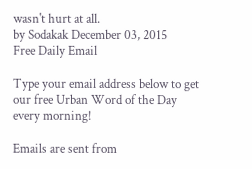wasn't hurt at all.
by Sodakak December 03, 2015
Free Daily Email

Type your email address below to get our free Urban Word of the Day every morning!

Emails are sent from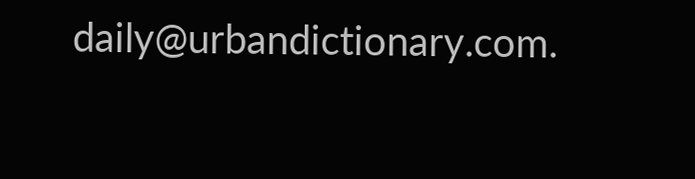daily@urbandictionary.com.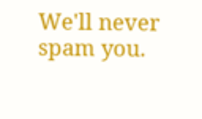We'll never spam you.